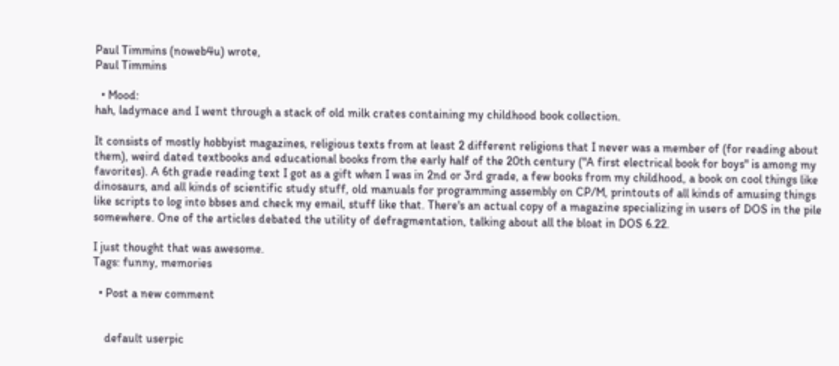Paul Timmins (noweb4u) wrote,
Paul Timmins

  • Mood:
hah, ladymace and I went through a stack of old milk crates containing my childhood book collection.

It consists of mostly hobbyist magazines, religious texts from at least 2 different religions that I never was a member of (for reading about them), weird dated textbooks and educational books from the early half of the 20th century ("A first electrical book for boys" is among my favorites). A 6th grade reading text I got as a gift when I was in 2nd or 3rd grade, a few books from my childhood, a book on cool things like dinosaurs, and all kinds of scientific study stuff, old manuals for programming assembly on CP/M, printouts of all kinds of amusing things like scripts to log into bbses and check my email, stuff like that. There's an actual copy of a magazine specializing in users of DOS in the pile somewhere. One of the articles debated the utility of defragmentation, talking about all the bloat in DOS 6.22.

I just thought that was awesome.
Tags: funny, memories

  • Post a new comment


    default userpic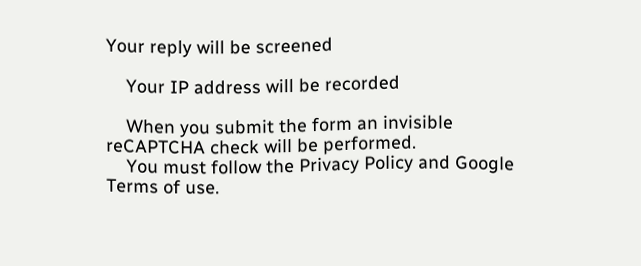Your reply will be screened

    Your IP address will be recorded

    When you submit the form an invisible reCAPTCHA check will be performed.
    You must follow the Privacy Policy and Google Terms of use.